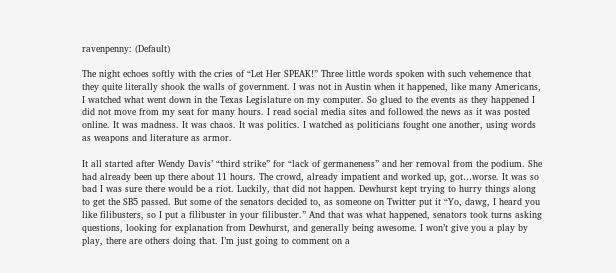ravenpenny: (Default)

The night echoes softly with the cries of “Let Her SPEAK!” Three little words spoken with such vehemence that they quite literally shook the walls of government. I was not in Austin when it happened, like many Americans, I watched what went down in the Texas Legislature on my computer. So glued to the events as they happened I did not move from my seat for many hours. I read social media sites and followed the news as it was posted online. It was madness. It was chaos. It was politics. I watched as politicians fought one another, using words as weapons and literature as armor.

It all started after Wendy Davis’ “third strike” for “lack of germaneness” and her removal from the podium. She had already been up there about 11 hours. The crowd, already impatient and worked up, got…worse. It was so bad I was sure there would be a riot. Luckily, that did not happen. Dewhurst kept trying to hurry things along to get the SB5 passed. But some of the senators decided to, as someone on Twitter put it “Yo, dawg, I heard you like filibusters, so I put a filibuster in your filibuster.” And that was what happened, senators took turns asking questions, looking for explanation from Dewhurst, and generally being awesome. I won’t give you a play by play, there are others doing that. I’m just going to comment on a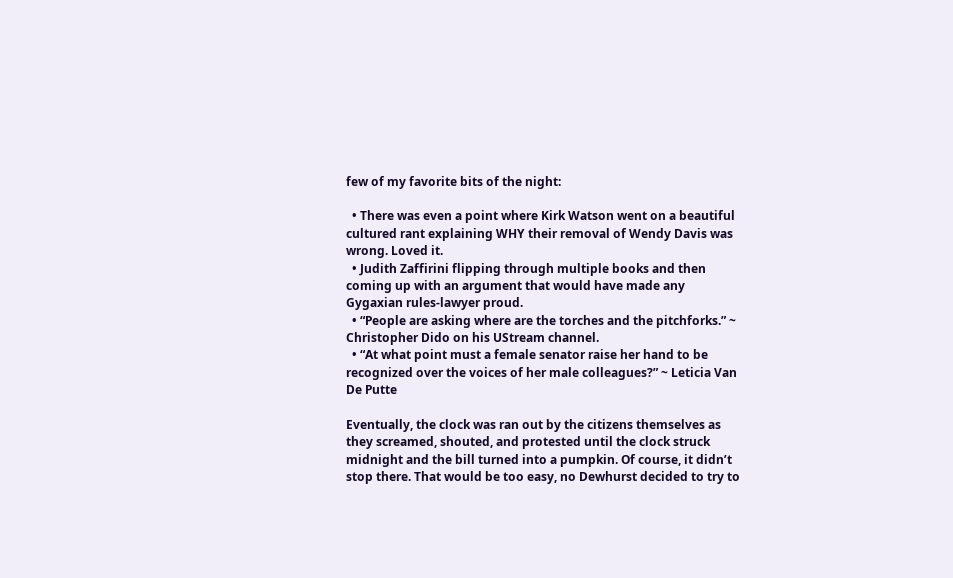few of my favorite bits of the night:

  • There was even a point where Kirk Watson went on a beautiful cultured rant explaining WHY their removal of Wendy Davis was wrong. Loved it.
  • Judith Zaffirini flipping through multiple books and then coming up with an argument that would have made any Gygaxian rules-lawyer proud.
  • “People are asking where are the torches and the pitchforks.” ~ Christopher Dido on his UStream channel.
  • “At what point must a female senator raise her hand to be recognized over the voices of her male colleagues?” ~ Leticia Van De Putte

Eventually, the clock was ran out by the citizens themselves as they screamed, shouted, and protested until the clock struck midnight and the bill turned into a pumpkin. Of course, it didn’t stop there. That would be too easy, no Dewhurst decided to try to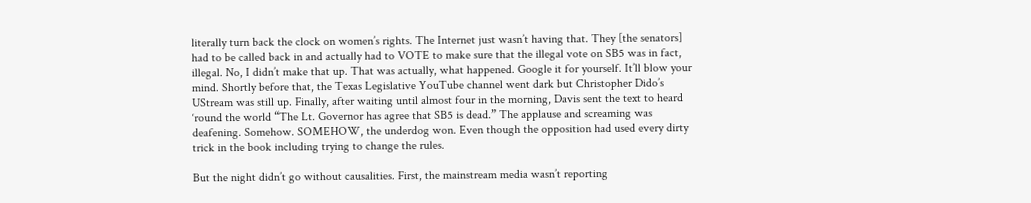literally turn back the clock on women’s rights. The Internet just wasn’t having that. They [the senators] had to be called back in and actually had to VOTE to make sure that the illegal vote on SB5 was in fact, illegal. No, I didn’t make that up. That was actually, what happened. Google it for yourself. It’ll blow your mind. Shortly before that, the Texas Legislative YouTube channel went dark but Christopher Dido’s UStream was still up. Finally, after waiting until almost four in the morning, Davis sent the text to heard ‘round the world “The Lt. Governor has agree that SB5 is dead.” The applause and screaming was deafening. Somehow. SOMEHOW, the underdog won. Even though the opposition had used every dirty trick in the book including trying to change the rules.

But the night didn’t go without causalities. First, the mainstream media wasn’t reporting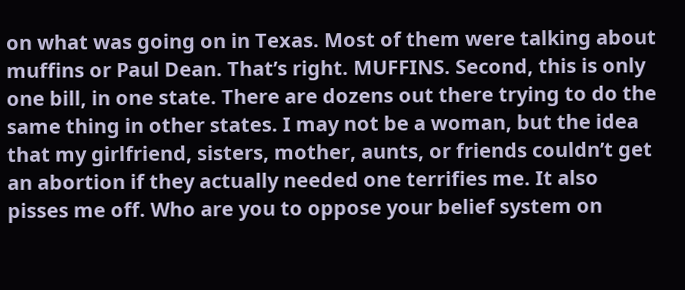on what was going on in Texas. Most of them were talking about muffins or Paul Dean. That’s right. MUFFINS. Second, this is only one bill, in one state. There are dozens out there trying to do the same thing in other states. I may not be a woman, but the idea that my girlfriend, sisters, mother, aunts, or friends couldn’t get an abortion if they actually needed one terrifies me. It also pisses me off. Who are you to oppose your belief system on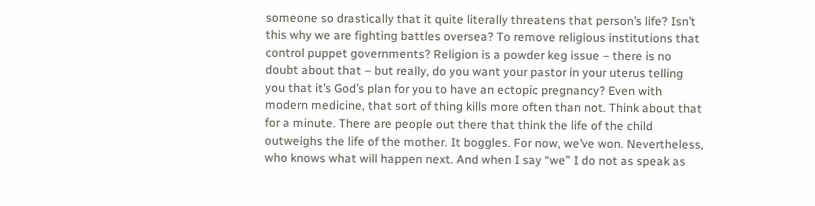someone so drastically that it quite literally threatens that person’s life? Isn’t this why we are fighting battles oversea? To remove religious institutions that control puppet governments? Religion is a powder keg issue – there is no doubt about that – but really, do you want your pastor in your uterus telling you that it’s God’s plan for you to have an ectopic pregnancy? Even with modern medicine, that sort of thing kills more often than not. Think about that for a minute. There are people out there that think the life of the child outweighs the life of the mother. It boggles. For now, we’ve won. Nevertheless, who knows what will happen next. And when I say “we” I do not as speak as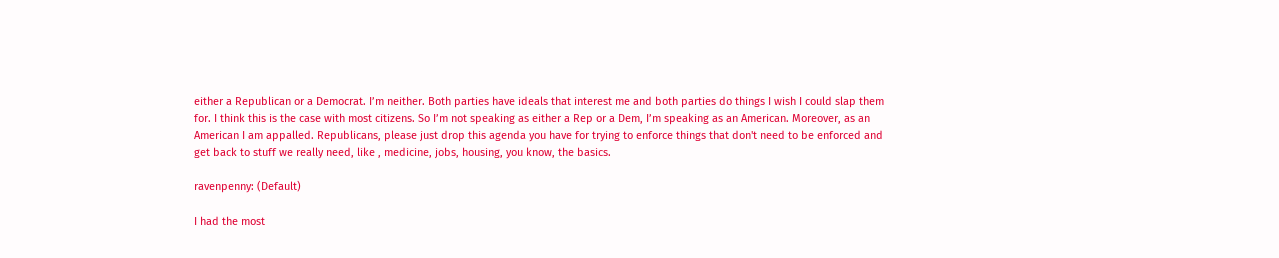either a Republican or a Democrat. I’m neither. Both parties have ideals that interest me and both parties do things I wish I could slap them for. I think this is the case with most citizens. So I’m not speaking as either a Rep or a Dem, I’m speaking as an American. Moreover, as an American I am appalled. Republicans, please just drop this agenda you have for trying to enforce things that don't need to be enforced and get back to stuff we really need, like , medicine, jobs, housing, you know, the basics.

ravenpenny: (Default)

I had the most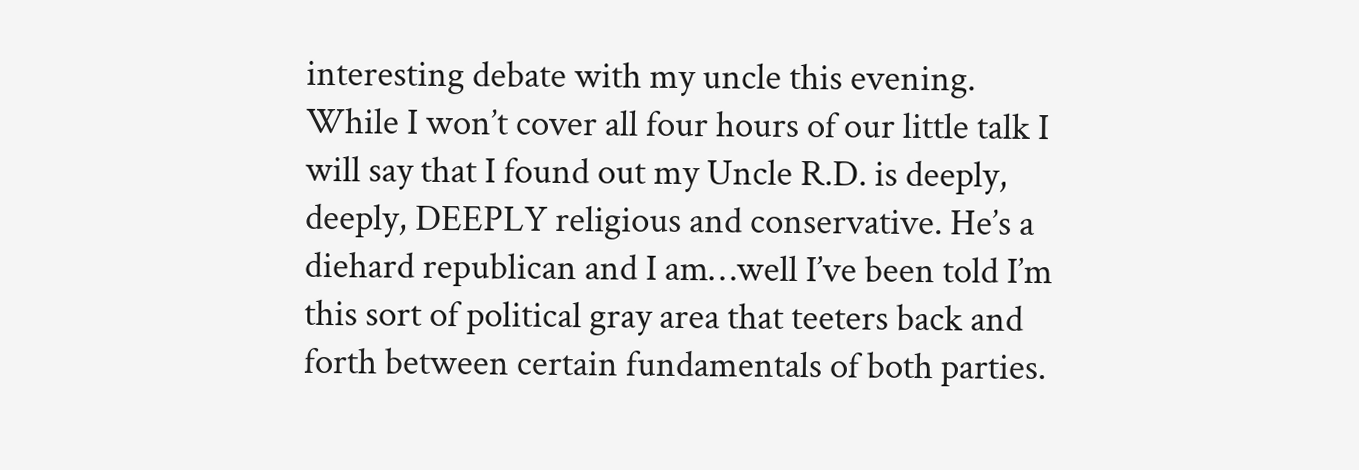interesting debate with my uncle this evening. While I won’t cover all four hours of our little talk I will say that I found out my Uncle R.D. is deeply, deeply, DEEPLY religious and conservative. He’s a diehard republican and I am…well I’ve been told I’m this sort of political gray area that teeters back and forth between certain fundamentals of both parties.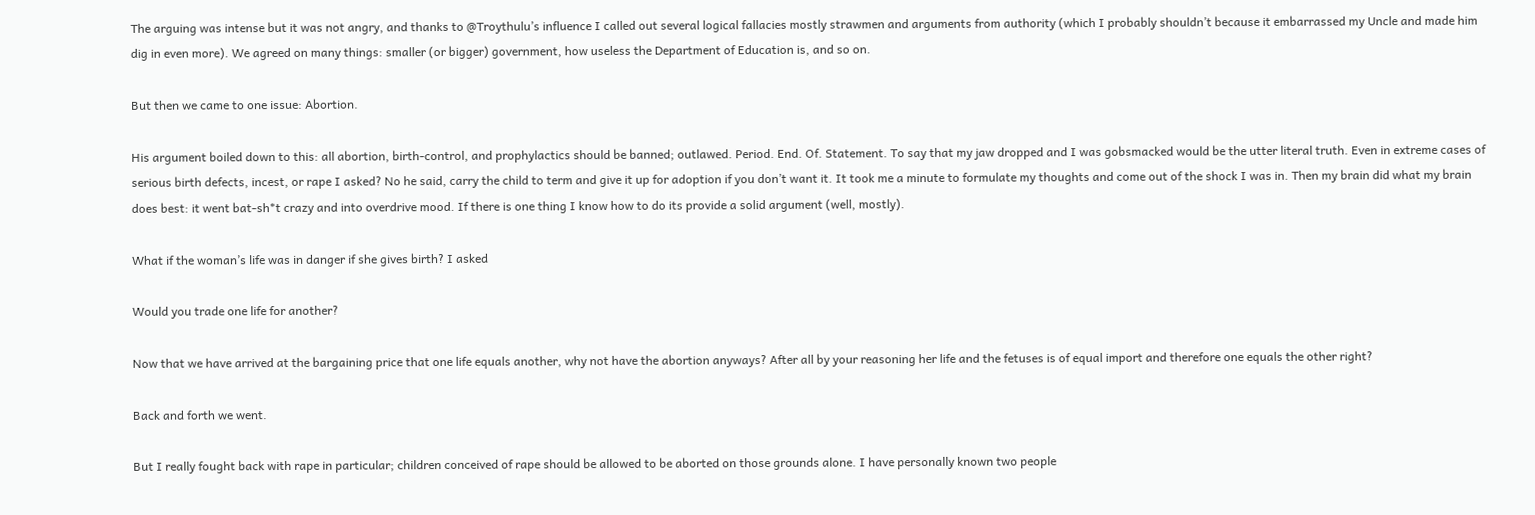The arguing was intense but it was not angry, and thanks to @Troythulu’s influence I called out several logical fallacies mostly strawmen and arguments from authority (which I probably shouldn’t because it embarrassed my Uncle and made him dig in even more). We agreed on many things: smaller (or bigger) government, how useless the Department of Education is, and so on.

But then we came to one issue: Abortion.

His argument boiled down to this: all abortion, birth-control, and prophylactics should be banned; outlawed. Period. End. Of. Statement. To say that my jaw dropped and I was gobsmacked would be the utter literal truth. Even in extreme cases of serious birth defects, incest, or rape I asked? No he said, carry the child to term and give it up for adoption if you don’t want it. It took me a minute to formulate my thoughts and come out of the shock I was in. Then my brain did what my brain does best: it went bat-sh*t crazy and into overdrive mood. If there is one thing I know how to do its provide a solid argument (well, mostly).

What if the woman’s life was in danger if she gives birth? I asked

Would you trade one life for another?

Now that we have arrived at the bargaining price that one life equals another, why not have the abortion anyways? After all by your reasoning her life and the fetuses is of equal import and therefore one equals the other right?

Back and forth we went.

But I really fought back with rape in particular; children conceived of rape should be allowed to be aborted on those grounds alone. I have personally known two people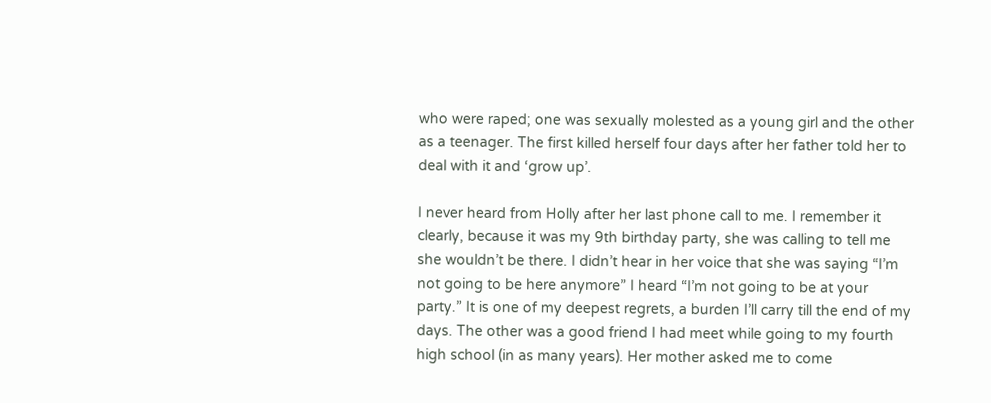who were raped; one was sexually molested as a young girl and the other as a teenager. The first killed herself four days after her father told her to deal with it and ‘grow up’.

I never heard from Holly after her last phone call to me. I remember it clearly, because it was my 9th birthday party, she was calling to tell me she wouldn’t be there. I didn’t hear in her voice that she was saying “I’m not going to be here anymore” I heard “I’m not going to be at your party.” It is one of my deepest regrets, a burden I’ll carry till the end of my days. The other was a good friend I had meet while going to my fourth high school (in as many years). Her mother asked me to come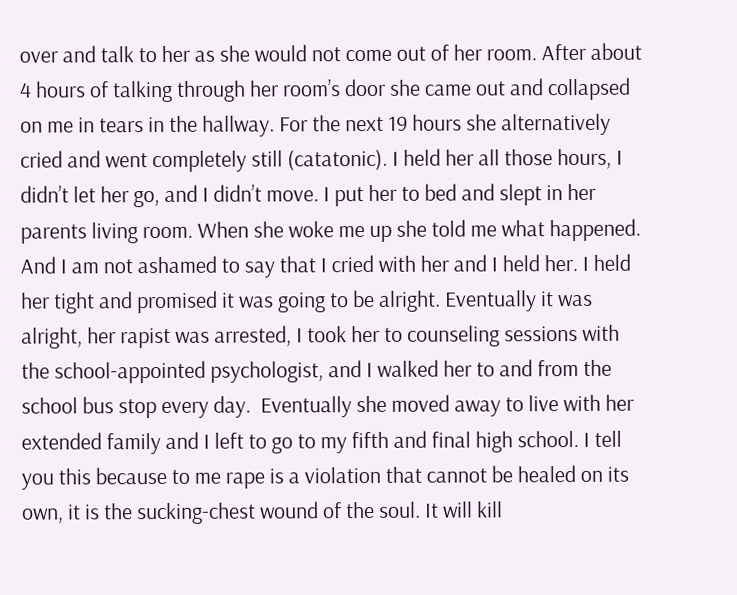over and talk to her as she would not come out of her room. After about 4 hours of talking through her room’s door she came out and collapsed on me in tears in the hallway. For the next 19 hours she alternatively cried and went completely still (catatonic). I held her all those hours, I didn’t let her go, and I didn’t move. I put her to bed and slept in her parents living room. When she woke me up she told me what happened. And I am not ashamed to say that I cried with her and I held her. I held her tight and promised it was going to be alright. Eventually it was alright, her rapist was arrested, I took her to counseling sessions with the school-appointed psychologist, and I walked her to and from the school bus stop every day.  Eventually she moved away to live with her extended family and I left to go to my fifth and final high school. I tell you this because to me rape is a violation that cannot be healed on its own, it is the sucking-chest wound of the soul. It will kill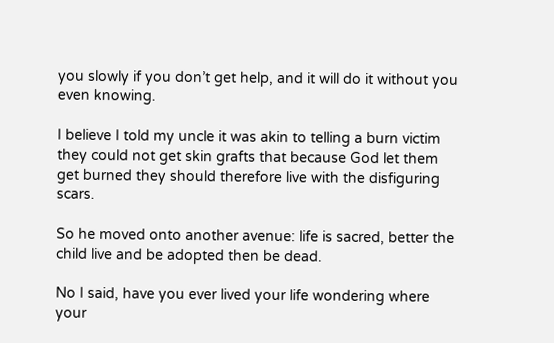you slowly if you don’t get help, and it will do it without you even knowing.

I believe I told my uncle it was akin to telling a burn victim they could not get skin grafts that because God let them get burned they should therefore live with the disfiguring scars.

So he moved onto another avenue: life is sacred, better the child live and be adopted then be dead.

No I said, have you ever lived your life wondering where your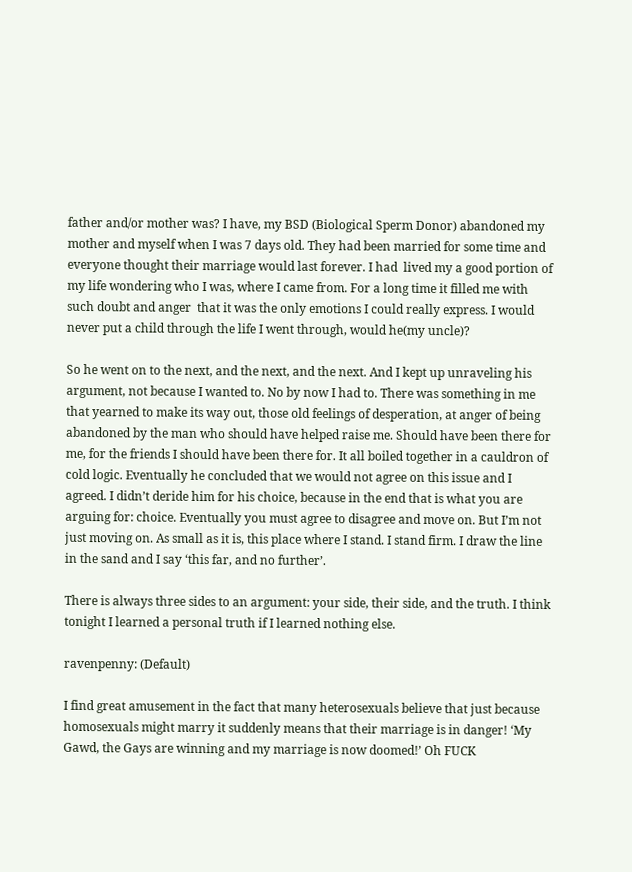father and/or mother was? I have, my BSD (Biological Sperm Donor) abandoned my mother and myself when I was 7 days old. They had been married for some time and everyone thought their marriage would last forever. I had  lived my a good portion of my life wondering who I was, where I came from. For a long time it filled me with such doubt and anger  that it was the only emotions I could really express. I would never put a child through the life I went through, would he(my uncle)?

So he went on to the next, and the next, and the next. And I kept up unraveling his argument, not because I wanted to. No by now I had to. There was something in me that yearned to make its way out, those old feelings of desperation, at anger of being abandoned by the man who should have helped raise me. Should have been there for me, for the friends I should have been there for. It all boiled together in a cauldron of cold logic. Eventually he concluded that we would not agree on this issue and I agreed. I didn’t deride him for his choice, because in the end that is what you are arguing for: choice. Eventually you must agree to disagree and move on. But I’m not just moving on. As small as it is, this place where I stand. I stand firm. I draw the line in the sand and I say ‘this far, and no further’.

There is always three sides to an argument: your side, their side, and the truth. I think tonight I learned a personal truth if I learned nothing else.

ravenpenny: (Default)

I find great amusement in the fact that many heterosexuals believe that just because homosexuals might marry it suddenly means that their marriage is in danger! ‘My Gawd, the Gays are winning and my marriage is now doomed!’ Oh FUCK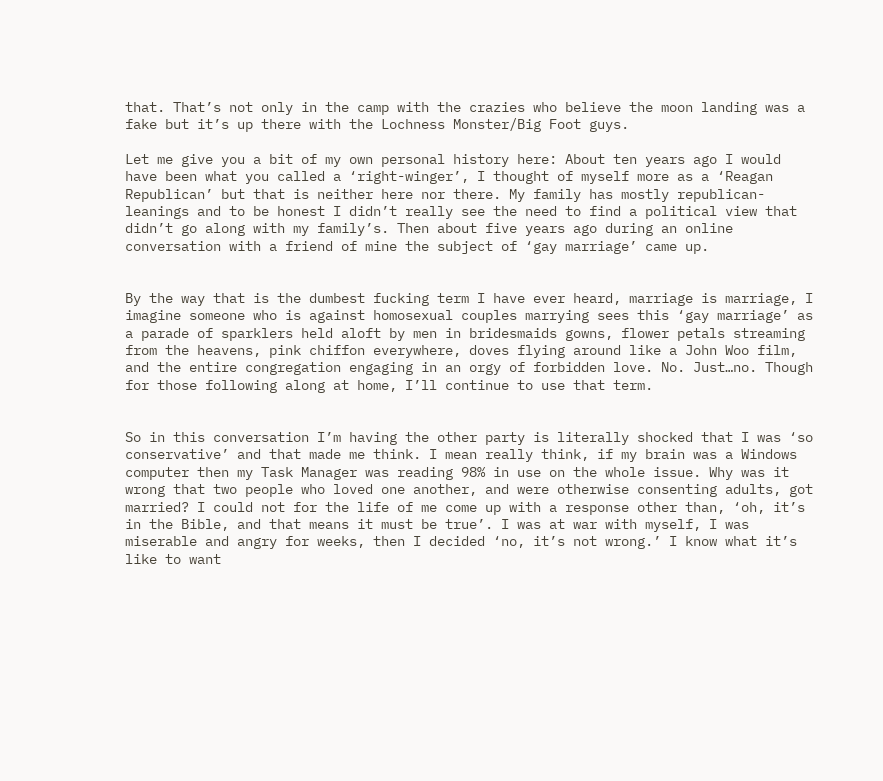that. That’s not only in the camp with the crazies who believe the moon landing was a fake but it’s up there with the Lochness Monster/Big Foot guys.

Let me give you a bit of my own personal history here: About ten years ago I would have been what you called a ‘right-winger’, I thought of myself more as a ‘Reagan Republican’ but that is neither here nor there. My family has mostly republican-leanings and to be honest I didn’t really see the need to find a political view that didn’t go along with my family’s. Then about five years ago during an online conversation with a friend of mine the subject of ‘gay marriage’ came up.


By the way that is the dumbest fucking term I have ever heard, marriage is marriage, I imagine someone who is against homosexual couples marrying sees this ‘gay marriage’ as a parade of sparklers held aloft by men in bridesmaids gowns, flower petals streaming from the heavens, pink chiffon everywhere, doves flying around like a John Woo film, and the entire congregation engaging in an orgy of forbidden love. No. Just…no. Though for those following along at home, I’ll continue to use that term.


So in this conversation I’m having the other party is literally shocked that I was ‘so conservative’ and that made me think. I mean really think, if my brain was a Windows computer then my Task Manager was reading 98% in use on the whole issue. Why was it wrong that two people who loved one another, and were otherwise consenting adults, got married? I could not for the life of me come up with a response other than, ‘oh, it’s in the Bible, and that means it must be true’. I was at war with myself, I was miserable and angry for weeks, then I decided ‘no, it’s not wrong.’ I know what it’s like to want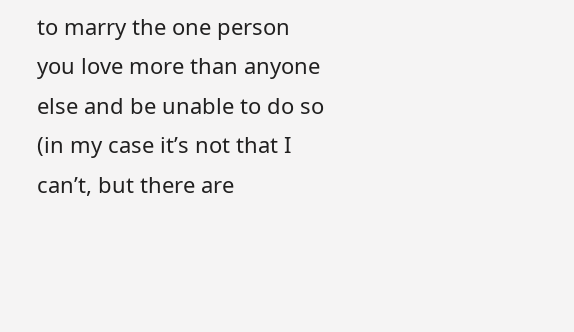to marry the one person you love more than anyone else and be unable to do so (in my case it’s not that I can’t, but there are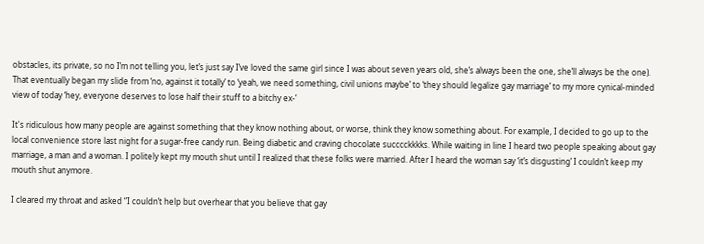obstacles, its private, so no I’m not telling you, let’s just say I’ve loved the same girl since I was about seven years old, she’s always been the one, she’ll always be the one). That eventually began my slide from ‘no, against it totally’ to ‘yeah, we need something, civil unions maybe’ to ‘they should legalize gay marriage’ to my more cynical-minded view of today ‘hey, everyone deserves to lose half their stuff to a bitchy ex-’

It's ridiculous how many people are against something that they know nothing about, or worse, think they know something about. For example, I decided to go up to the local convenience store last night for a sugar-free candy run. Being diabetic and craving chocolate succcckkkks. While waiting in line I heard two people speaking about gay marriage, a man and a woman. I politely kept my mouth shut until I realized that these folks were married. After I heard the woman say ‘it’s disgusting’ I couldn’t keep my mouth shut anymore.

I cleared my throat and asked “I couldn’t help but overhear that you believe that gay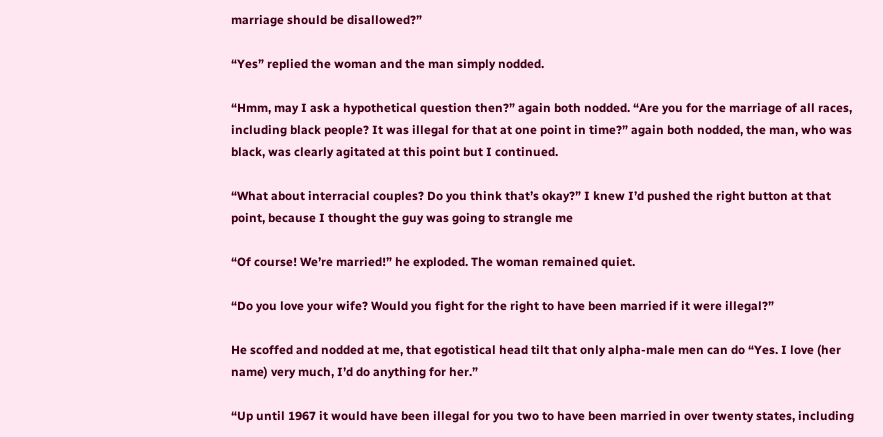marriage should be disallowed?”

“Yes” replied the woman and the man simply nodded.

“Hmm, may I ask a hypothetical question then?” again both nodded. “Are you for the marriage of all races, including black people? It was illegal for that at one point in time?” again both nodded, the man, who was black, was clearly agitated at this point but I continued.

“What about interracial couples? Do you think that’s okay?” I knew I’d pushed the right button at that point, because I thought the guy was going to strangle me

“Of course! We’re married!” he exploded. The woman remained quiet.

“Do you love your wife? Would you fight for the right to have been married if it were illegal?”

He scoffed and nodded at me, that egotistical head tilt that only alpha-male men can do “Yes. I love (her name) very much, I’d do anything for her.”

“Up until 1967 it would have been illegal for you two to have been married in over twenty states, including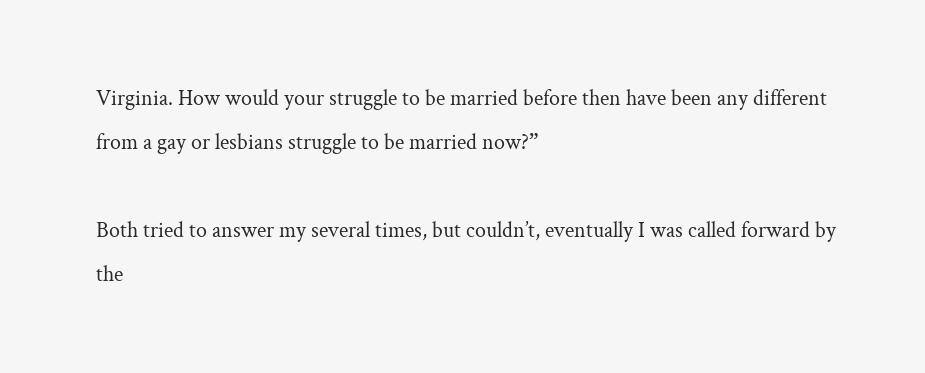Virginia. How would your struggle to be married before then have been any different from a gay or lesbians struggle to be married now?”

Both tried to answer my several times, but couldn’t, eventually I was called forward by the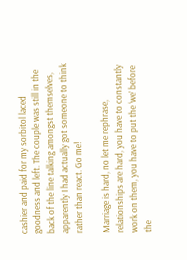cashier and paid for my sorbitol laced goodness and left. The couple was still in the back of the line talking amongst themselves, apparently I had actually got someone to think rather than react. Go me!

Marriage is hard, no let me rephrase, relationships are hard, you have to constantly work on them, you have to put the ‘we’ before the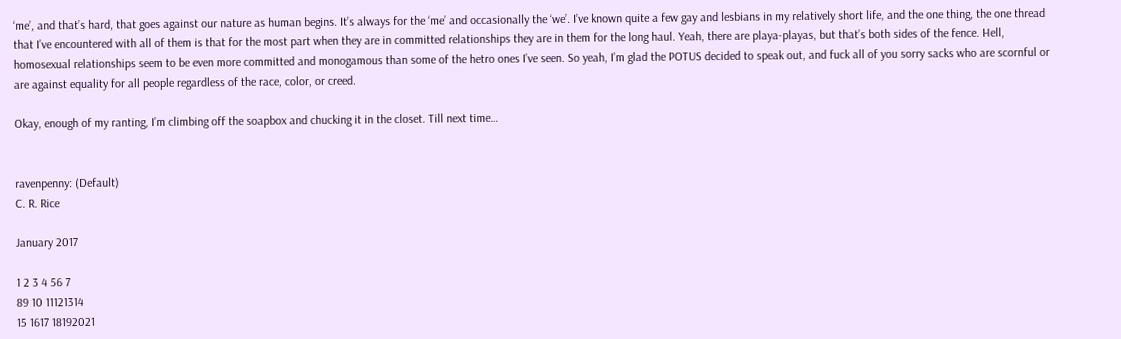‘me’, and that’s hard, that goes against our nature as human begins. It’s always for the ‘me’ and occasionally the ‘we’. I’ve known quite a few gay and lesbians in my relatively short life, and the one thing, the one thread that I’ve encountered with all of them is that for the most part when they are in committed relationships they are in them for the long haul. Yeah, there are playa-playas, but that’s both sides of the fence. Hell, homosexual relationships seem to be even more committed and monogamous than some of the hetro ones I’ve seen. So yeah, I’m glad the POTUS decided to speak out, and fuck all of you sorry sacks who are scornful or are against equality for all people regardless of the race, color, or creed.

Okay, enough of my ranting, I’m climbing off the soapbox and chucking it in the closet. Till next time…


ravenpenny: (Default)
C. R. Rice

January 2017

1 2 3 4 56 7
89 10 11121314
15 1617 18192021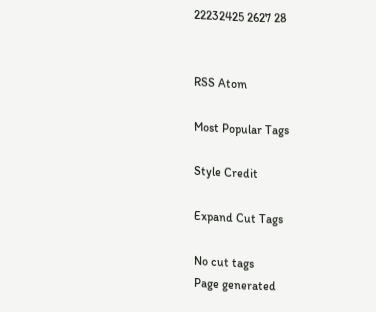22232425 2627 28


RSS Atom

Most Popular Tags

Style Credit

Expand Cut Tags

No cut tags
Page generated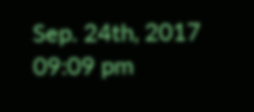Sep. 24th, 2017 09:09 pm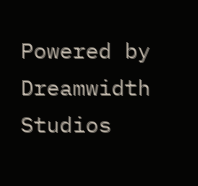Powered by Dreamwidth Studios